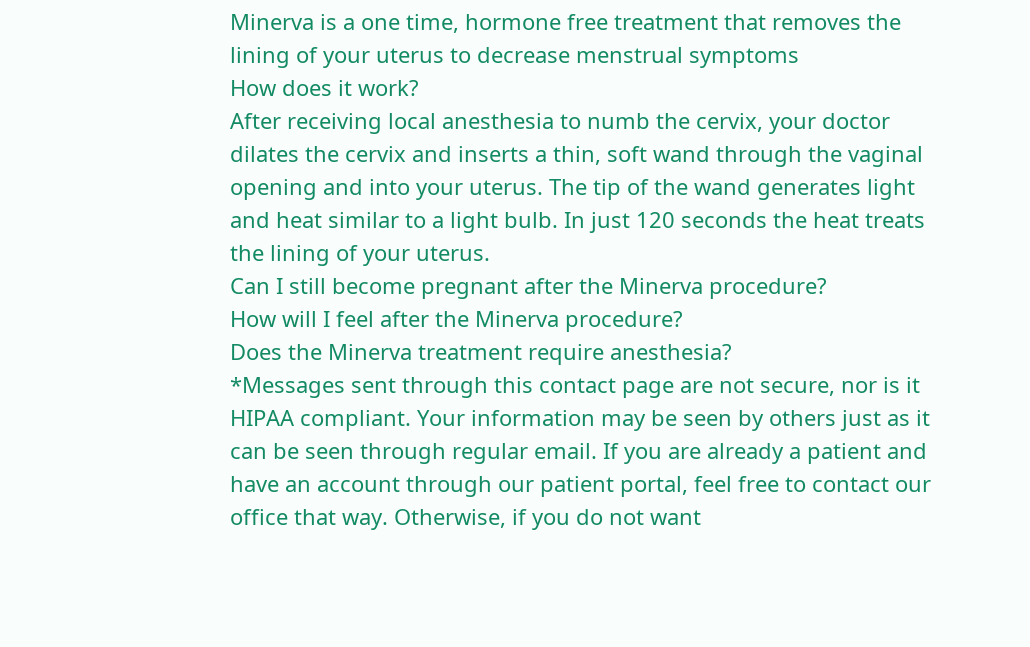Minerva is a one time, hormone free treatment that removes the lining of your uterus to decrease menstrual symptoms
How does it work?
After receiving local anesthesia to numb the cervix, your doctor dilates the cervix and inserts a thin, soft wand through the vaginal opening and into your uterus. The tip of the wand generates light and heat similar to a light bulb. In just 120 seconds the heat treats the lining of your uterus.
Can I still become pregnant after the Minerva procedure?
How will I feel after the Minerva procedure?
Does the Minerva treatment require anesthesia?
*Messages sent through this contact page are not secure, nor is it HIPAA compliant. Your information may be seen by others just as it can be seen through regular email. If you are already a patient and have an account through our patient portal, feel free to contact our office that way. Otherwise, if you do not want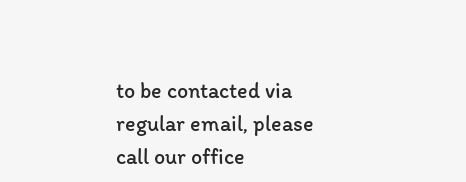to be contacted via regular email, please call our office